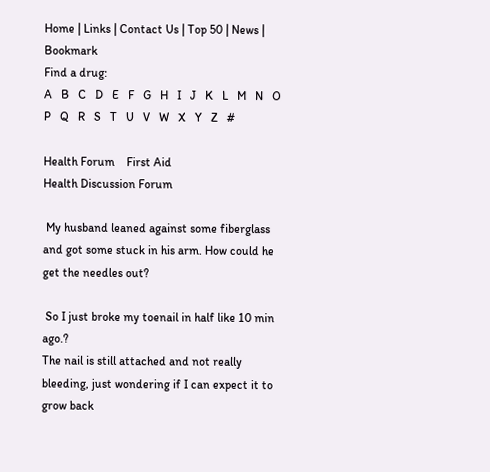Home | Links | Contact Us | Top 50 | News | Bookmark
Find a drug:
A   B   C   D   E   F   G   H   I   J   K   L   M   N   O   P   Q   R   S   T   U   V   W   X   Y   Z   #

Health Forum    First Aid
Health Discussion Forum

 My husband leaned against some fiberglass and got some stuck in his arm. How could he get the needles out?

 So I just broke my toenail in half like 10 min ago.?
The nail is still attached and not really bleeding, just wondering if I can expect it to grow back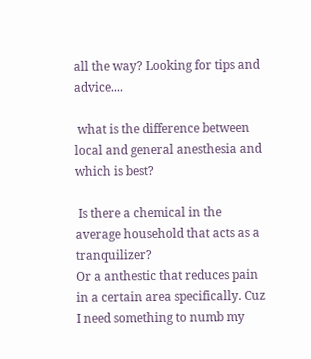all the way? Looking for tips and advice....

 what is the difference between local and general anesthesia and which is best?

 Is there a chemical in the average household that acts as a tranquilizer?
Or a anthestic that reduces pain in a certain area specifically. Cuz I need something to numb my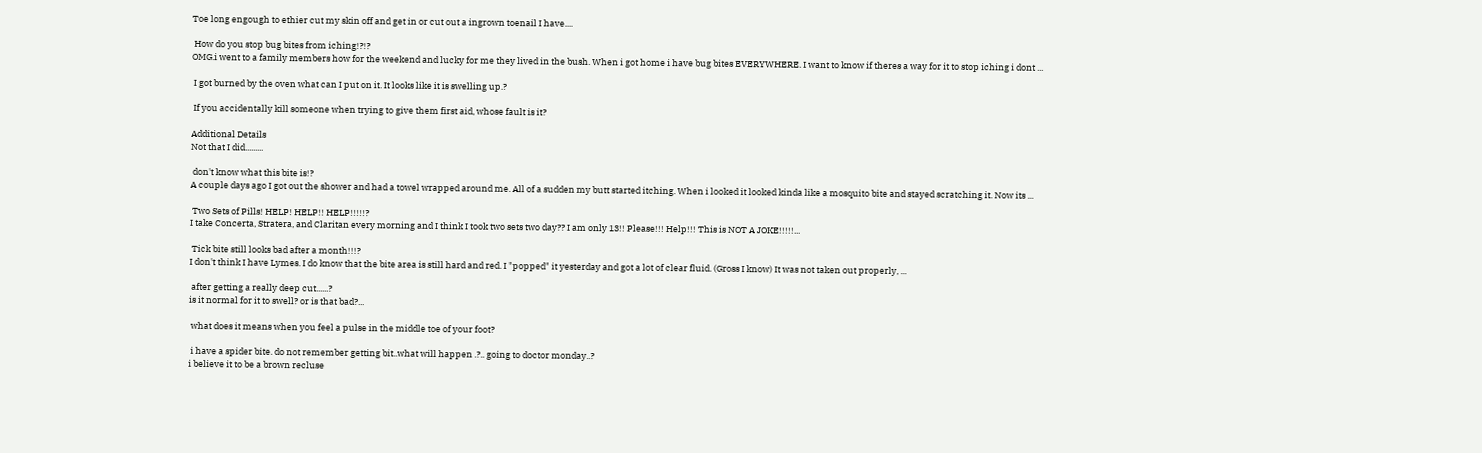Toe long engough to ethier cut my skin off and get in or cut out a ingrown toenail I have....

 How do you stop bug bites from iching!?!?
OMG.i went to a family members how for the weekend and lucky for me they lived in the bush. When i got home i have bug bites EVERYWHERE. I want to know if theres a way for it to stop iching i dont ...

 I got burned by the oven what can I put on it. It looks like it is swelling up.?

 If you accidentally kill someone when trying to give them first aid, whose fault is it?

Additional Details
Not that I did.........

 don't know what this bite is!?
A couple days ago I got out the shower and had a towel wrapped around me. All of a sudden my butt started itching. When i looked it looked kinda like a mosquito bite and stayed scratching it. Now its ...

 Two Sets of Pills! HELP! HELP!! HELP!!!!!?
I take Concerta, Stratera, and Claritan every morning and I think I took two sets two day?? I am only 13!! Please!!! Help!!! This is NOT A JOKE!!!!!...

 Tick bite still looks bad after a month!!!?
I don't think I have Lymes. I do know that the bite area is still hard and red. I "popped" it yesterday and got a lot of clear fluid. (Gross I know) It was not taken out properly, ...

 after getting a really deep cut......?
is it normal for it to swell? or is that bad?...

 what does it means when you feel a pulse in the middle toe of your foot?

 i have a spider bite. do not remember getting bit..what will happen .?.. going to doctor monday..?
i believe it to be a brown recluse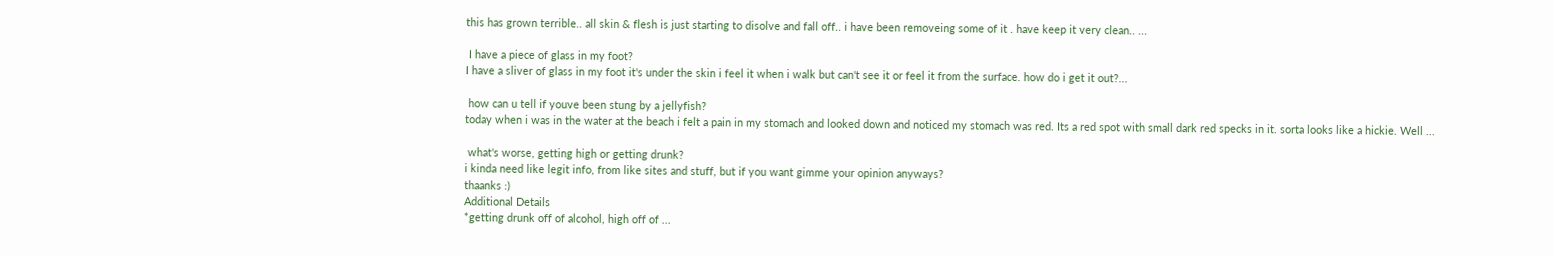this has grown terrible.. all skin & flesh is just starting to disolve and fall off.. i have been removeing some of it . have keep it very clean.. ...

 I have a piece of glass in my foot?
I have a sliver of glass in my foot it's under the skin i feel it when i walk but can't see it or feel it from the surface. how do i get it out?...

 how can u tell if youve been stung by a jellyfish?
today when i was in the water at the beach i felt a pain in my stomach and looked down and noticed my stomach was red. Its a red spot with small dark red specks in it. sorta looks like a hickie. Well ...

 what's worse, getting high or getting drunk?
i kinda need like legit info, from like sites and stuff, but if you want gimme your opinion anyways?
thaanks :)
Additional Details
*getting drunk off of alcohol, high off of ...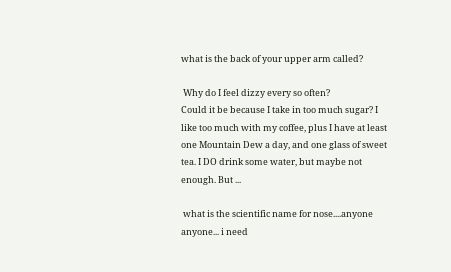what is the back of your upper arm called?

 Why do I feel dizzy every so often?
Could it be because I take in too much sugar? I like too much with my coffee, plus I have at least one Mountain Dew a day, and one glass of sweet tea. I DO drink some water, but maybe not enough. But ...

 what is the scientific name for nose....anyone anyone... i need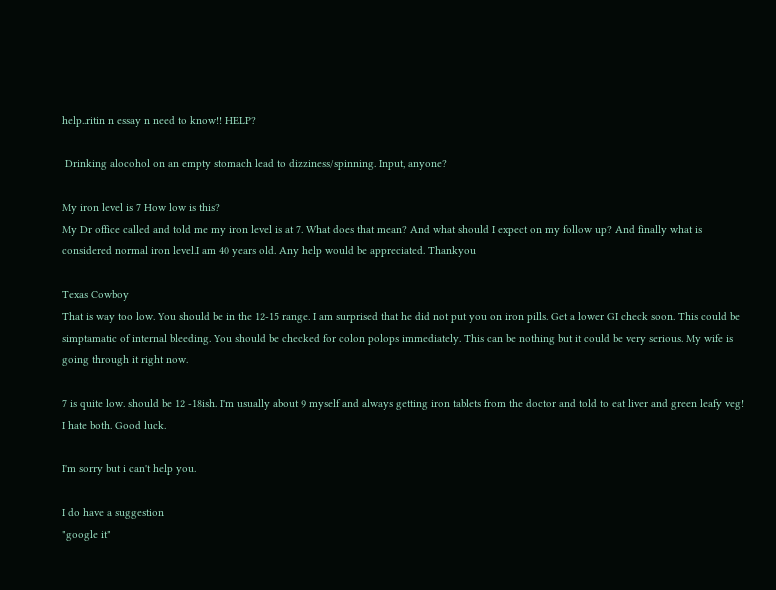help..ritin n essay n need to know!! HELP?

 Drinking alocohol on an empty stomach lead to dizziness/spinning. Input, anyone?

My iron level is 7 How low is this?
My Dr office called and told me my iron level is at 7. What does that mean? And what should I expect on my follow up? And finally what is considered normal iron level.I am 40 years old. Any help would be appreciated. Thankyou

Texas Cowboy
That is way too low. You should be in the 12-15 range. I am surprised that he did not put you on iron pills. Get a lower GI check soon. This could be simptamatic of internal bleeding. You should be checked for colon polops immediately. This can be nothing but it could be very serious. My wife is going through it right now.

7 is quite low. should be 12 -18ish. I'm usually about 9 myself and always getting iron tablets from the doctor and told to eat liver and green leafy veg! I hate both. Good luck.

I'm sorry but i can't help you.

I do have a suggestion
"google it"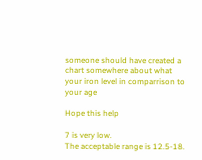someone should have created a chart somewhere about what your iron level in comparrison to your age

Hope this help

7 is very low.
The acceptable range is 12.5-18.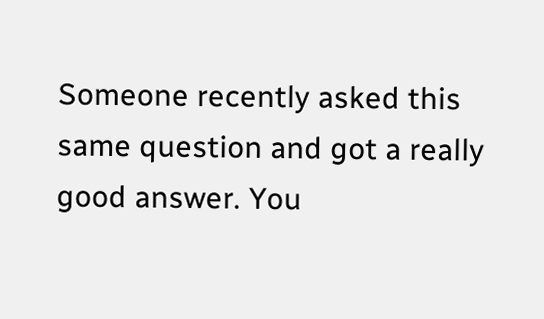Someone recently asked this same question and got a really good answer. You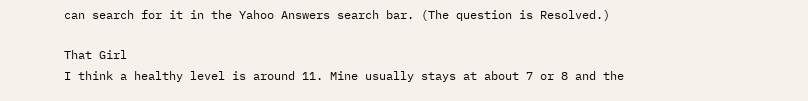can search for it in the Yahoo Answers search bar. (The question is Resolved.)

That Girl
I think a healthy level is around 11. Mine usually stays at about 7 or 8 and the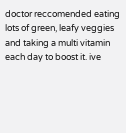doctor reccomended eating lots of green, leafy veggies and taking a multi vitamin each day to boost it. ive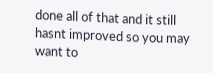done all of that and it still hasnt improved so you may want to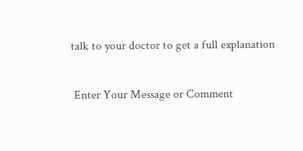talk to your doctor to get a full explanation

 Enter Your Message or Comment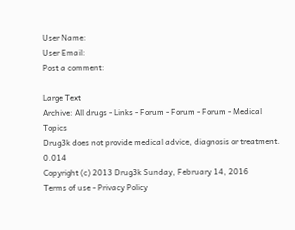User Name:
User Email:
Post a comment:

Large Text
Archive: All drugs - Links - Forum - Forum - Forum - Medical Topics
Drug3k does not provide medical advice, diagnosis or treatment. 0.014
Copyright (c) 2013 Drug3k Sunday, February 14, 2016
Terms of use - Privacy Policy